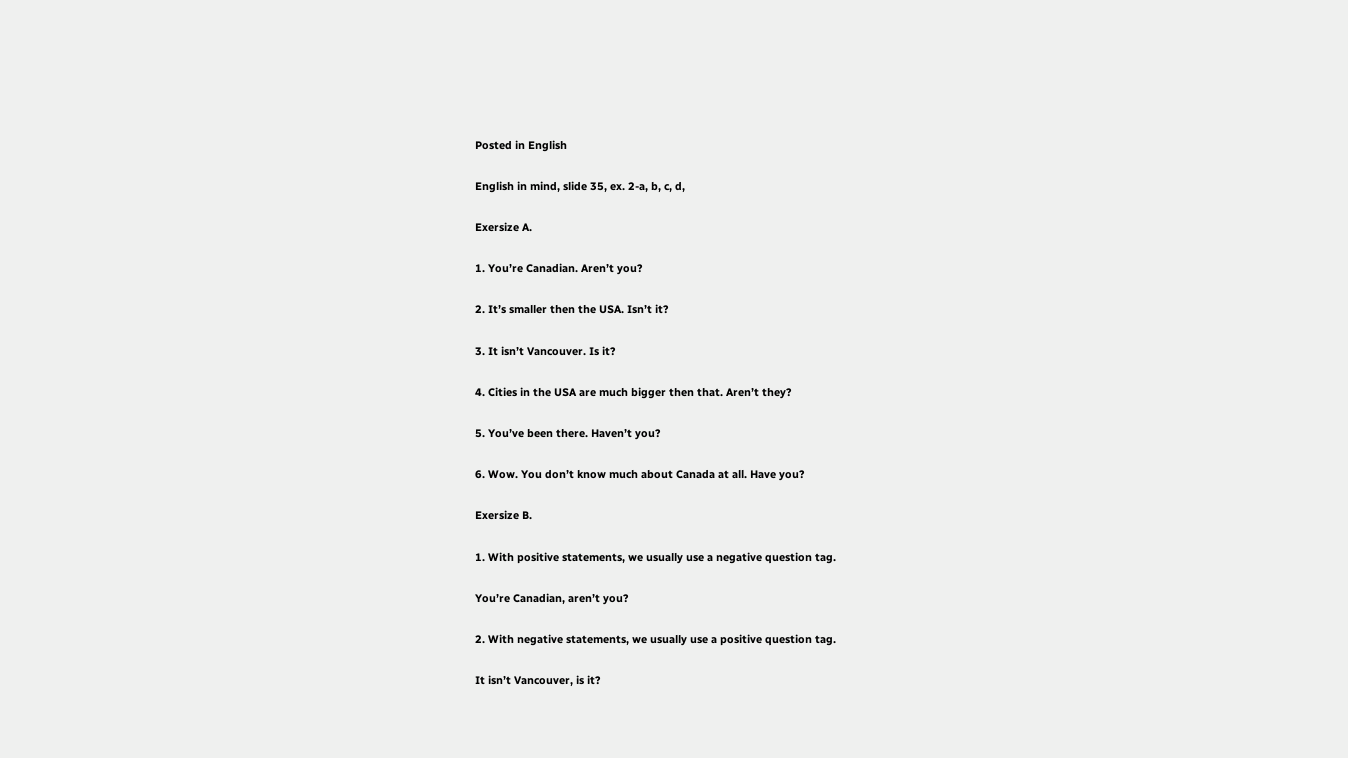Posted in English

English in mind, slide 35, ex. 2-a, b, c, d,

Exersize A.

1. You’re Canadian. Aren’t you?

2. It’s smaller then the USA. Isn’t it?

3. It isn’t Vancouver. Is it?

4. Cities in the USA are much bigger then that. Aren’t they?

5. You’ve been there. Haven’t you?

6. Wow. You don’t know much about Canada at all. Have you?

Exersize B.

1. With positive statements, we usually use a negative question tag.

You’re Canadian, aren’t you?

2. With negative statements, we usually use a positive question tag.

It isn’t Vancouver, is it?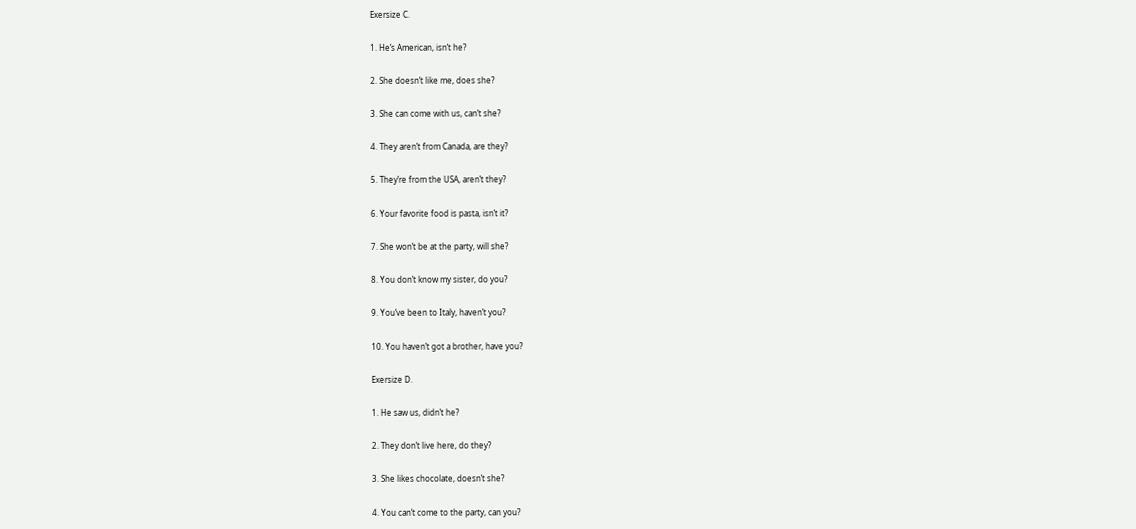Exersize C.

1. He’s American, isn’t he?

2. She doesn’t like me, does she?

3. She can come with us, can’t she?

4. They aren’t from Canada, are they?

5. They’re from the USA, aren’t they?

6. Your favorite food is pasta, isn’t it?

7. She won’t be at the party, will she?

8. You don’t know my sister, do you?

9. You’ve been to Italy, haven’t you?

10. You haven’t got a brother, have you?

Exersize D.

1. He saw us, didn’t he?

2. They don’t live here, do they?

3. She likes chocolate, doesn’t she?

4. You can’t come to the party, can you?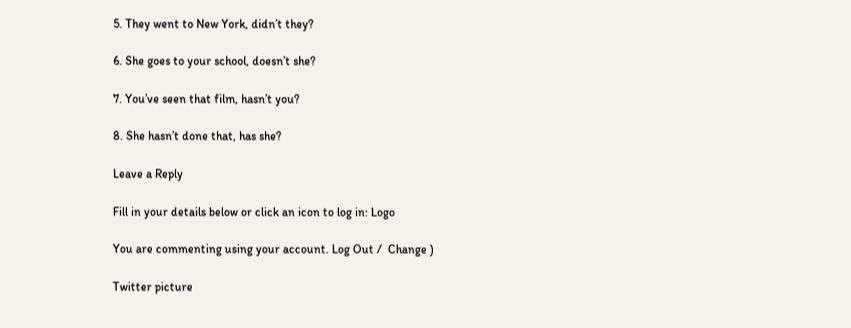5. They went to New York, didn’t they?

6. She goes to your school, doesn’t she?

7. You’ve seen that film, hasn’t you?

8. She hasn’t done that, has she?

Leave a Reply

Fill in your details below or click an icon to log in: Logo

You are commenting using your account. Log Out /  Change )

Twitter picture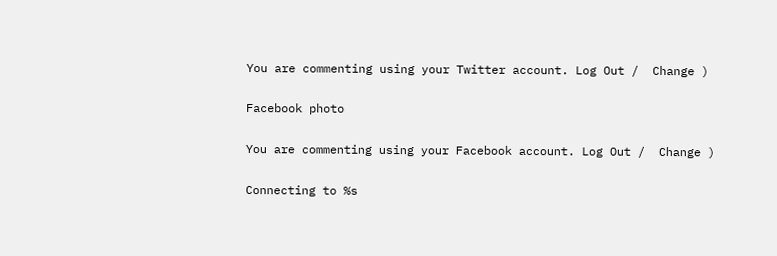You are commenting using your Twitter account. Log Out /  Change )

Facebook photo

You are commenting using your Facebook account. Log Out /  Change )

Connecting to %s